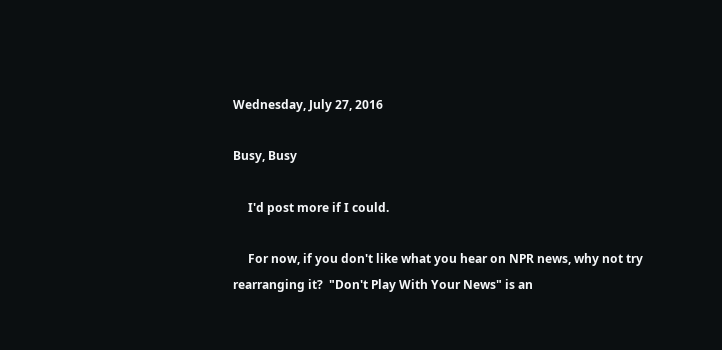Wednesday, July 27, 2016

Busy, Busy

     I'd post more if I could.

     For now, if you don't like what you hear on NPR news, why not try rearranging it?  "Don't Play With Your News" is an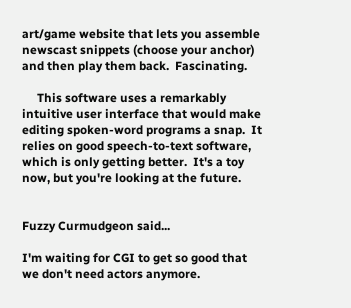art/game website that lets you assemble newscast snippets (choose your anchor) and then play them back.  Fascinating.

     This software uses a remarkably intuitive user interface that would make editing spoken-word programs a snap.  It relies on good speech-to-text software, which is only getting better.  It's a toy now, but you're looking at the future.


Fuzzy Curmudgeon said...

I'm waiting for CGI to get so good that we don't need actors anymore.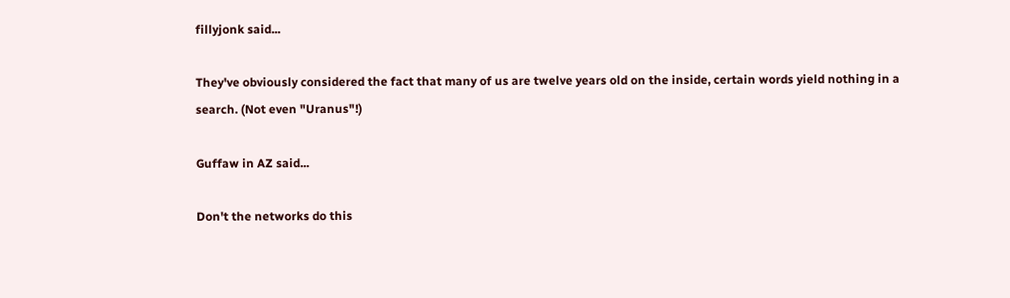fillyjonk said...

They've obviously considered the fact that many of us are twelve years old on the inside, certain words yield nothing in a search. (Not even "Uranus"!)

Guffaw in AZ said...

Don't the networks do this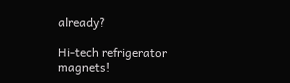already?

Hi-tech refrigerator magnets!